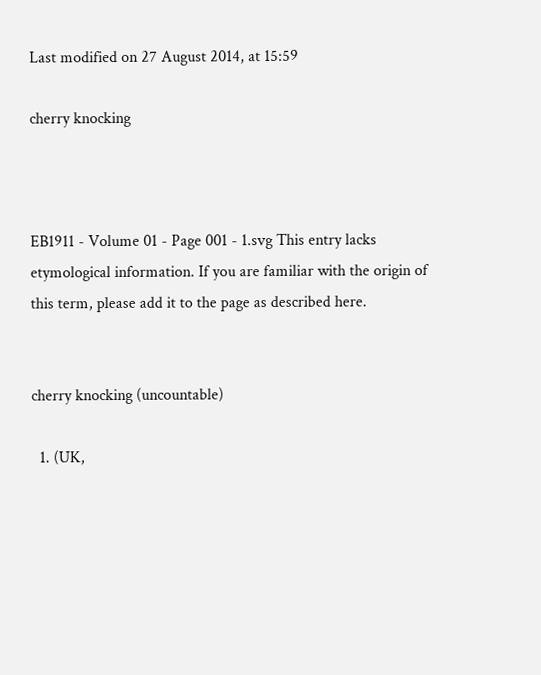Last modified on 27 August 2014, at 15:59

cherry knocking



EB1911 - Volume 01 - Page 001 - 1.svg This entry lacks etymological information. If you are familiar with the origin of this term, please add it to the page as described here.


cherry knocking (uncountable)

  1. (UK,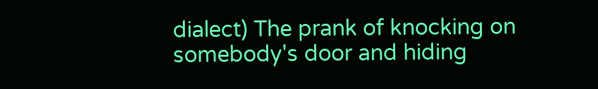dialect) The prank of knocking on somebody's door and hiding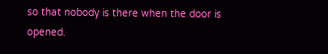so that nobody is there when the door is opened.